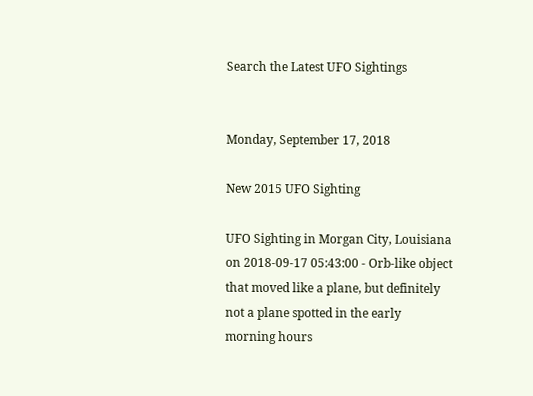Search the Latest UFO Sightings


Monday, September 17, 2018

New 2015 UFO Sighting

UFO Sighting in Morgan City, Louisiana on 2018-09-17 05:43:00 - Orb-like object that moved like a plane, but definitely not a plane spotted in the early morning hours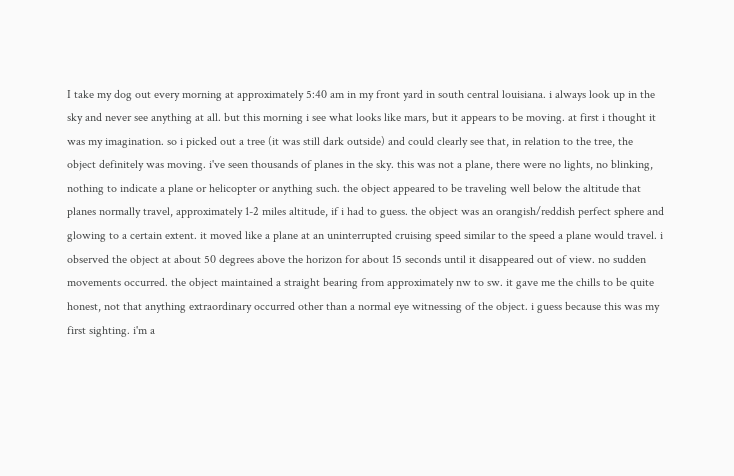I take my dog out every morning at approximately 5:40 am in my front yard in south central louisiana. i always look up in the sky and never see anything at all. but this morning i see what looks like mars, but it appears to be moving. at first i thought it was my imagination. so i picked out a tree (it was still dark outside) and could clearly see that, in relation to the tree, the object definitely was moving. i've seen thousands of planes in the sky. this was not a plane, there were no lights, no blinking, nothing to indicate a plane or helicopter or anything such. the object appeared to be traveling well below the altitude that planes normally travel, approximately 1-2 miles altitude, if i had to guess. the object was an orangish/reddish perfect sphere and glowing to a certain extent. it moved like a plane at an uninterrupted cruising speed similar to the speed a plane would travel. i observed the object at about 50 degrees above the horizon for about 15 seconds until it disappeared out of view. no sudden movements occurred. the object maintained a straight bearing from approximately nw to sw. it gave me the chills to be quite honest, not that anything extraordinary occurred other than a normal eye witnessing of the object. i guess because this was my first sighting. i'm a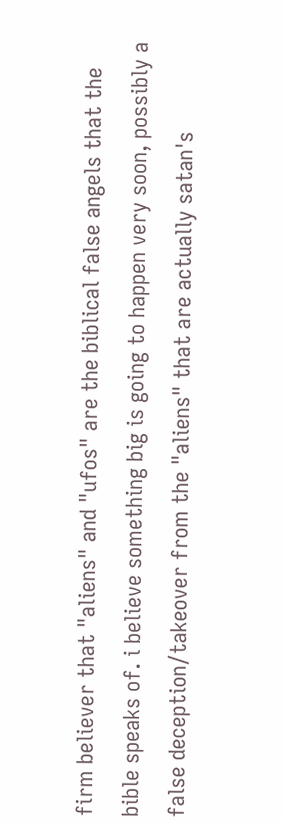firm believer that "aliens" and "ufos" are the biblical false angels that the bible speaks of. i believe something big is going to happen very soon, possibly a false deception/takeover from the "aliens" that are actually satan's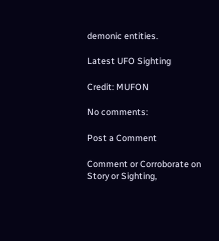demonic entities.

Latest UFO Sighting

Credit: MUFON

No comments:

Post a Comment

Comment or Corroborate on Story or Sighting,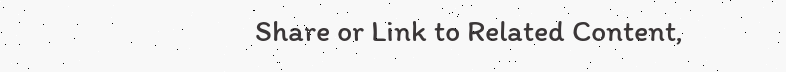Share or Link to Related Content,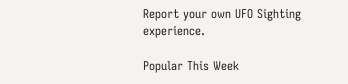Report your own UFO Sighting experience.

Popular This Week